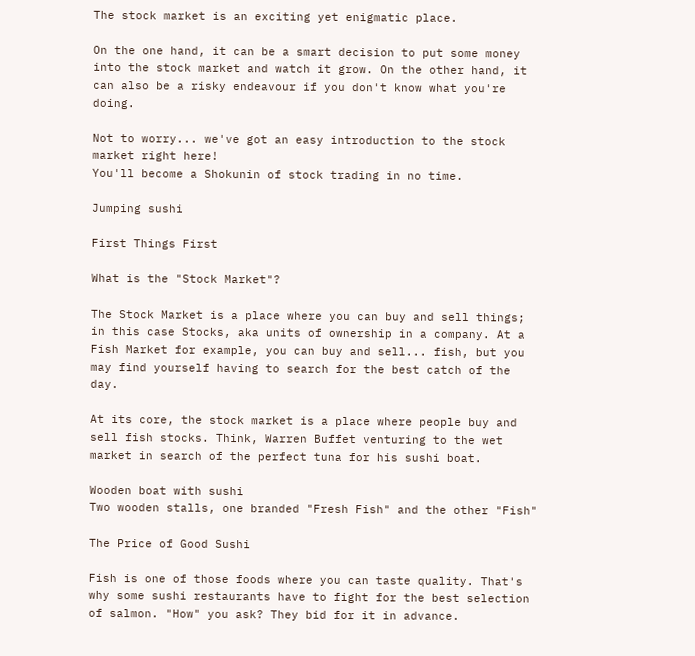The stock market is an exciting yet enigmatic place.

On the one hand, it can be a smart decision to put some money into the stock market and watch it grow. On the other hand, it can also be a risky endeavour if you don't know what you're doing.

Not to worry... we've got an easy introduction to the stock market right here!
You'll become a Shokunin of stock trading in no time.

Jumping sushi

First Things First

What is the "Stock Market"?

The Stock Market is a place where you can buy and sell things; in this case Stocks, aka units of ownership in a company. At a Fish Market for example, you can buy and sell... fish, but you may find yourself having to search for the best catch of the day.

At its core, the stock market is a place where people buy and sell fish stocks. Think, Warren Buffet venturing to the wet market in search of the perfect tuna for his sushi boat.

Wooden boat with sushi
Two wooden stalls, one branded "Fresh Fish" and the other "Fish"

The Price of Good Sushi

Fish is one of those foods where you can taste quality. That's why some sushi restaurants have to fight for the best selection of salmon. "How" you ask? They bid for it in advance.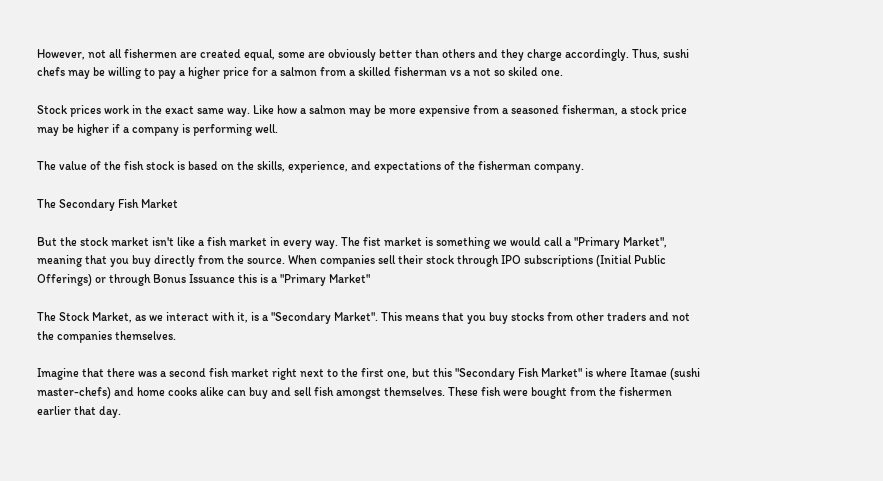However, not all fishermen are created equal, some are obviously better than others and they charge accordingly. Thus, sushi chefs may be willing to pay a higher price for a salmon from a skilled fisherman vs a not so skiled one.

Stock prices work in the exact same way. Like how a salmon may be more expensive from a seasoned fisherman, a stock price may be higher if a company is performing well.

The value of the fish stock is based on the skills, experience, and expectations of the fisherman company.

The Secondary Fish Market

But the stock market isn't like a fish market in every way. The fist market is something we would call a "Primary Market", meaning that you buy directly from the source. When companies sell their stock through IPO subscriptions (Initial Public Offerings) or through Bonus Issuance this is a "Primary Market"

The Stock Market, as we interact with it, is a "Secondary Market". This means that you buy stocks from other traders and not the companies themselves.

Imagine that there was a second fish market right next to the first one, but this "Secondary Fish Market" is where Itamae (sushi master-chefs) and home cooks alike can buy and sell fish amongst themselves. These fish were bought from the fishermen earlier that day.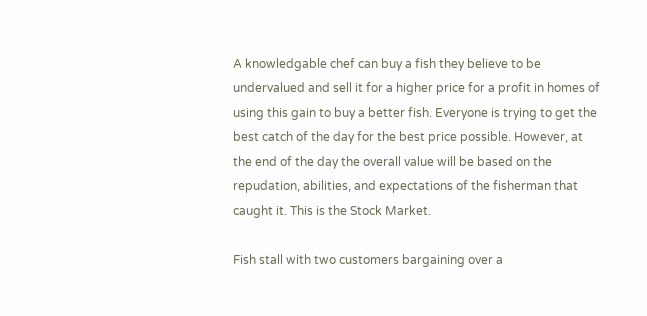A knowledgable chef can buy a fish they believe to be undervalued and sell it for a higher price for a profit in homes of using this gain to buy a better fish. Everyone is trying to get the best catch of the day for the best price possible. However, at the end of the day the overall value will be based on the repudation, abilities, and expectations of the fisherman that caught it. This is the Stock Market.

Fish stall with two customers bargaining over a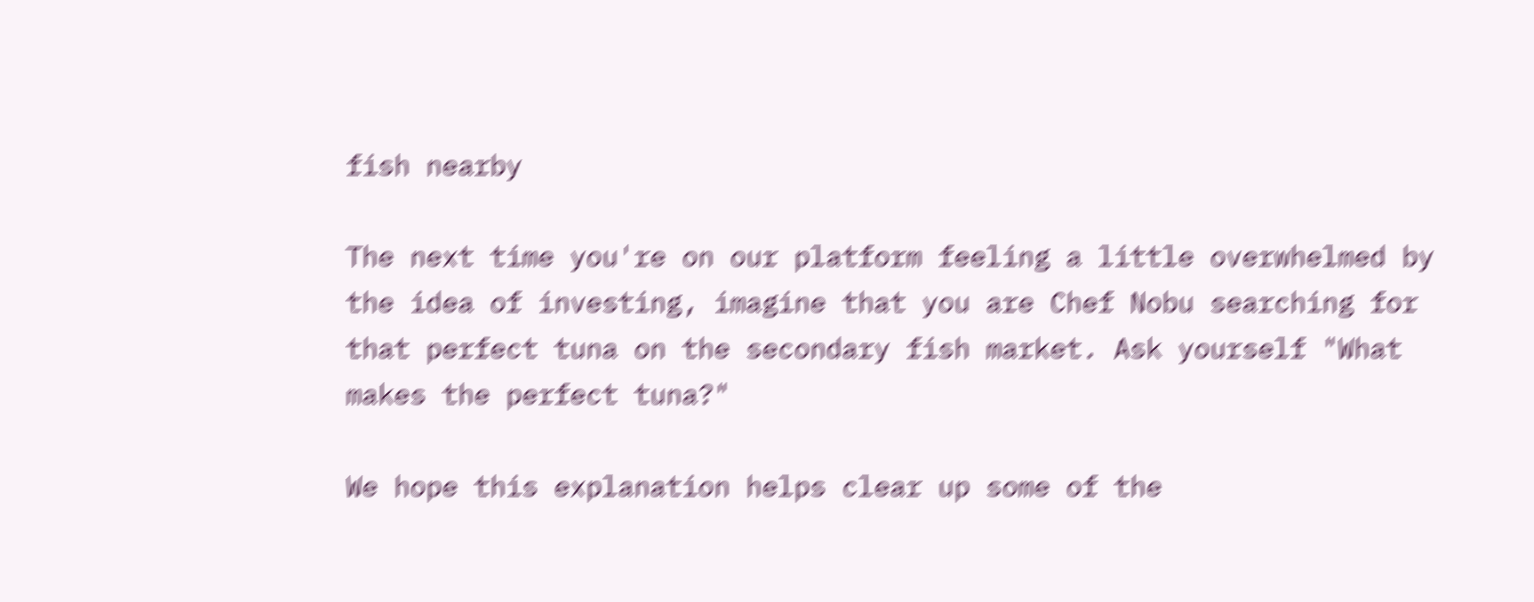fish nearby

The next time you're on our platform feeling a little overwhelmed by the idea of investing, imagine that you are Chef Nobu searching for that perfect tuna on the secondary fish market. Ask yourself "What makes the perfect tuna?"

We hope this explanation helps clear up some of the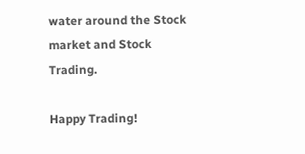water around the Stock market and Stock Trading.

Happy Trading!